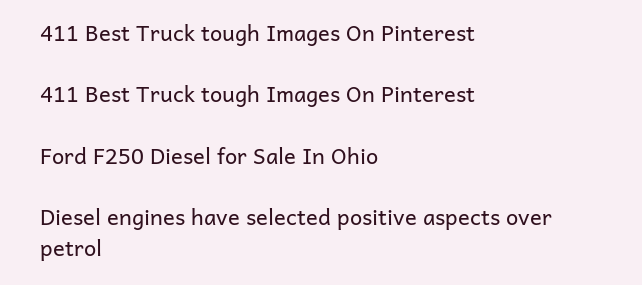411 Best Truck tough Images On Pinterest

411 Best Truck tough Images On Pinterest

Ford F250 Diesel for Sale In Ohio

Diesel engines have selected positive aspects over petrol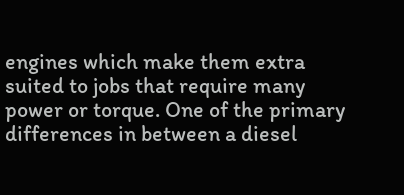engines which make them extra suited to jobs that require many power or torque. One of the primary differences in between a diesel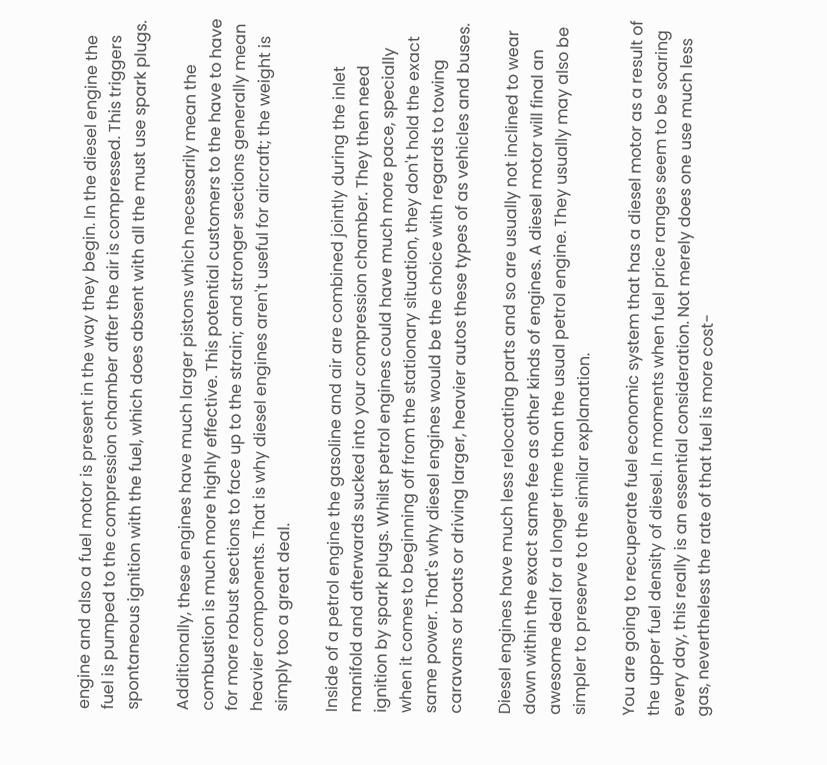engine and also a fuel motor is present in the way they begin. In the diesel engine the fuel is pumped to the compression chamber after the air is compressed. This triggers spontaneous ignition with the fuel, which does absent with all the must use spark plugs.

Additionally, these engines have much larger pistons which necessarily mean the combustion is much more highly effective. This potential customers to the have to have for more robust sections to face up to the strain; and stronger sections generally mean heavier components. That is why diesel engines aren't useful for aircraft; the weight is simply too a great deal.

Inside of a petrol engine the gasoline and air are combined jointly during the inlet manifold and afterwards sucked into your compression chamber. They then need ignition by spark plugs. Whilst petrol engines could have much more pace, specially when it comes to beginning off from the stationary situation, they don't hold the exact same power. That's why diesel engines would be the choice with regards to towing caravans or boats or driving larger, heavier autos these types of as vehicles and buses.

Diesel engines have much less relocating parts and so are usually not inclined to wear down within the exact same fee as other kinds of engines. A diesel motor will final an awesome deal for a longer time than the usual petrol engine. They usually may also be simpler to preserve to the similar explanation.

You are going to recuperate fuel economic system that has a diesel motor as a result of the upper fuel density of diesel. In moments when fuel price ranges seem to be soaring every day, this really is an essential consideration. Not merely does one use much less gas, nevertheless the rate of that fuel is more cost-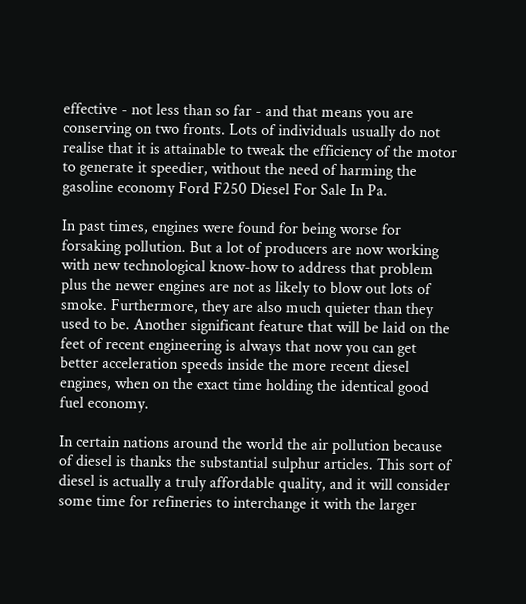effective - not less than so far - and that means you are conserving on two fronts. Lots of individuals usually do not realise that it is attainable to tweak the efficiency of the motor to generate it speedier, without the need of harming the gasoline economy Ford F250 Diesel For Sale In Pa.

In past times, engines were found for being worse for forsaking pollution. But a lot of producers are now working with new technological know-how to address that problem plus the newer engines are not as likely to blow out lots of smoke. Furthermore, they are also much quieter than they used to be. Another significant feature that will be laid on the feet of recent engineering is always that now you can get better acceleration speeds inside the more recent diesel engines, when on the exact time holding the identical good fuel economy.

In certain nations around the world the air pollution because of diesel is thanks the substantial sulphur articles. This sort of diesel is actually a truly affordable quality, and it will consider some time for refineries to interchange it with the larger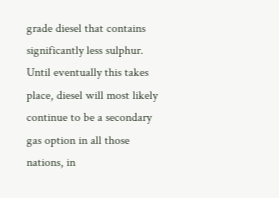grade diesel that contains significantly less sulphur. Until eventually this takes place, diesel will most likely continue to be a secondary gas option in all those nations, in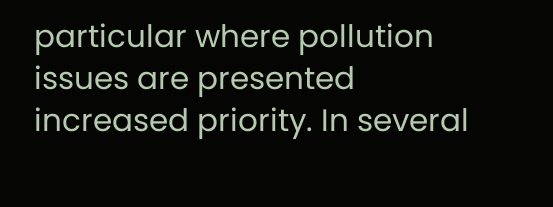particular where pollution issues are presented increased priority. In several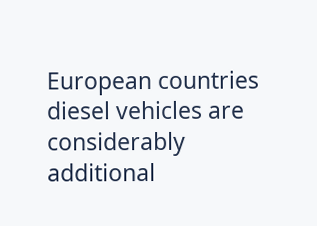European countries diesel vehicles are considerably additional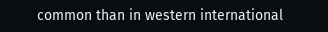common than in western international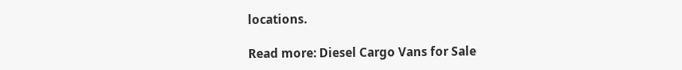locations.

Read more: Diesel Cargo Vans for Sale